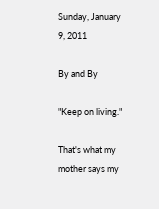Sunday, January 9, 2011

By and By

"Keep on living."

That's what my mother says my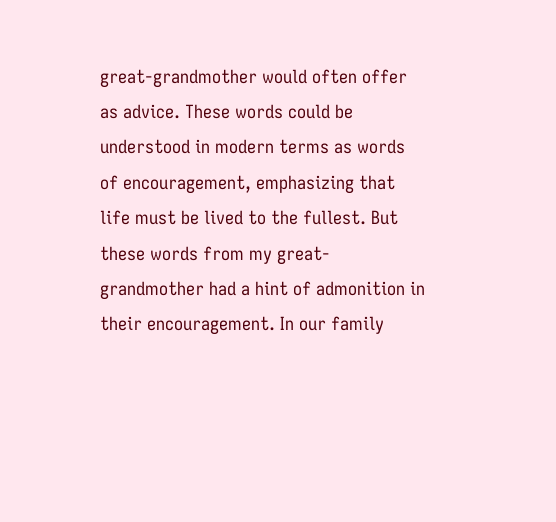great-grandmother would often offer as advice. These words could be understood in modern terms as words of encouragement, emphasizing that life must be lived to the fullest. But these words from my great-grandmother had a hint of admonition in their encouragement. In our family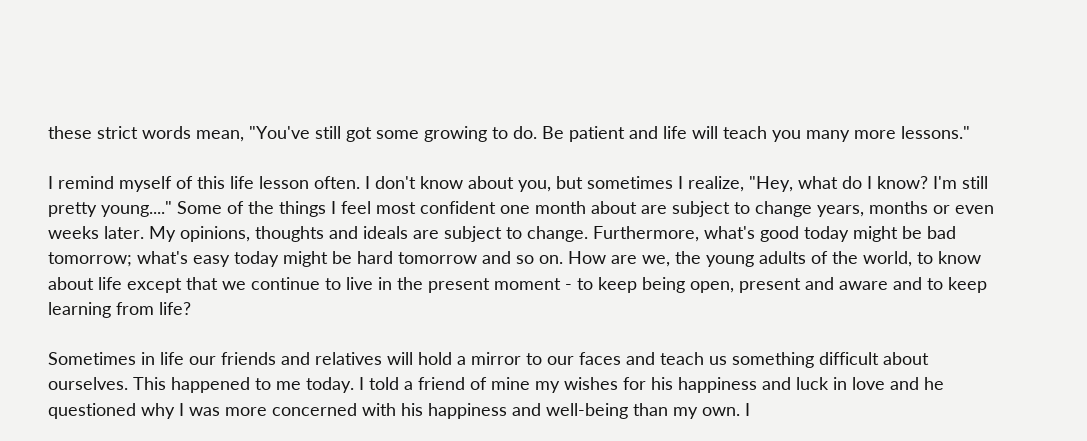these strict words mean, "You've still got some growing to do. Be patient and life will teach you many more lessons."

I remind myself of this life lesson often. I don't know about you, but sometimes I realize, "Hey, what do I know? I'm still pretty young...." Some of the things I feel most confident one month about are subject to change years, months or even weeks later. My opinions, thoughts and ideals are subject to change. Furthermore, what's good today might be bad tomorrow; what's easy today might be hard tomorrow and so on. How are we, the young adults of the world, to know about life except that we continue to live in the present moment - to keep being open, present and aware and to keep learning from life?

Sometimes in life our friends and relatives will hold a mirror to our faces and teach us something difficult about ourselves. This happened to me today. I told a friend of mine my wishes for his happiness and luck in love and he questioned why I was more concerned with his happiness and well-being than my own. I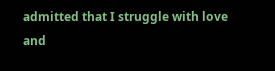admitted that I struggle with love and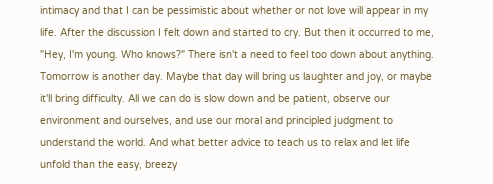intimacy and that I can be pessimistic about whether or not love will appear in my life. After the discussion I felt down and started to cry. But then it occurred to me, "Hey, I'm young. Who knows?" There isn't a need to feel too down about anything. Tomorrow is another day. Maybe that day will bring us laughter and joy, or maybe it'll bring difficulty. All we can do is slow down and be patient, observe our environment and ourselves, and use our moral and principled judgment to understand the world. And what better advice to teach us to relax and let life unfold than the easy, breezy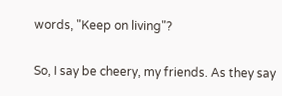words, "Keep on living"?

So, I say be cheery, my friends. As they say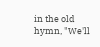in the old hymn, "We'll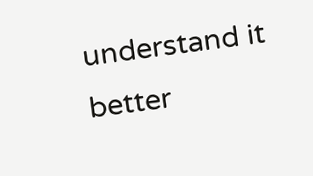understand it better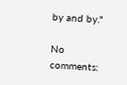by and by."

No comments: